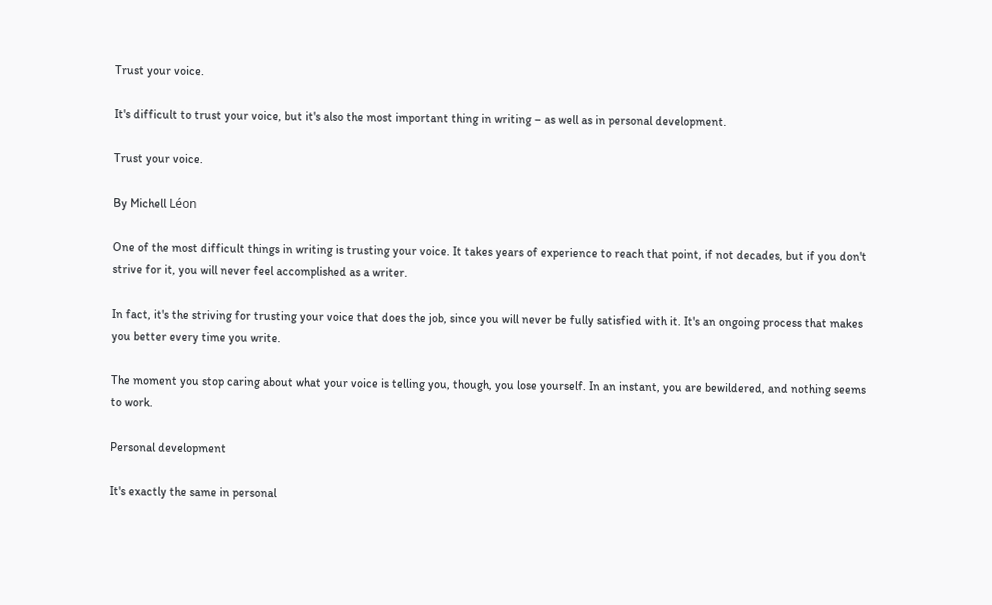Trust your voice.

It's difficult to trust your voice, but it's also the most important thing in writing – as well as in personal development.

Trust your voice.

By Michell Léon

One of the most difficult things in writing is trusting your voice. It takes years of experience to reach that point, if not decades, but if you don't strive for it, you will never feel accomplished as a writer.

In fact, it's the striving for trusting your voice that does the job, since you will never be fully satisfied with it. It's an ongoing process that makes you better every time you write.

The moment you stop caring about what your voice is telling you, though, you lose yourself. In an instant, you are bewildered, and nothing seems to work.

Personal development

It's exactly the same in personal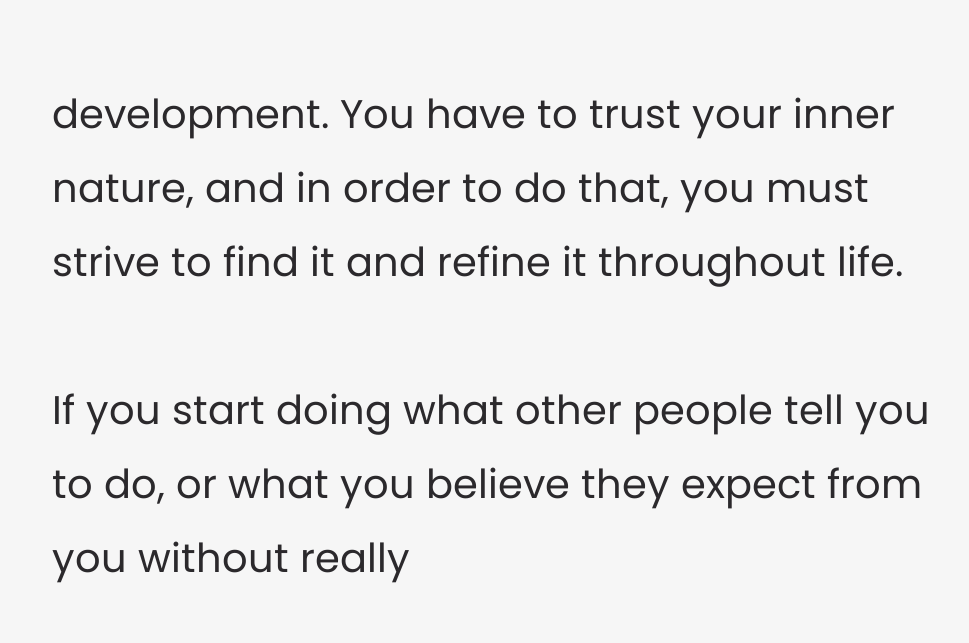development. You have to trust your inner nature, and in order to do that, you must strive to find it and refine it throughout life.

If you start doing what other people tell you to do, or what you believe they expect from you without really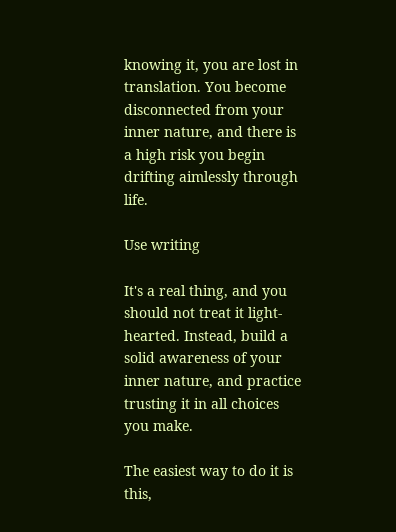knowing it, you are lost in translation. You become disconnected from your inner nature, and there is a high risk you begin drifting aimlessly through life.

Use writing

It's a real thing, and you should not treat it light-hearted. Instead, build a solid awareness of your inner nature, and practice trusting it in all choices you make.

The easiest way to do it is this,